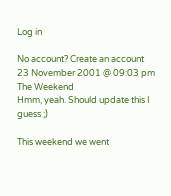Log in

No account? Create an account
23 November 2001 @ 09:03 pm
The Weekend
Hmm, yeah. Should update this I guess ;)

This weekend we went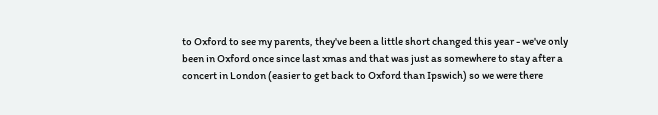to Oxford to see my parents, they've been a little short changed this year - we've only been in Oxford once since last xmas and that was just as somewhere to stay after a concert in London (easier to get back to Oxford than Ipswich) so we were there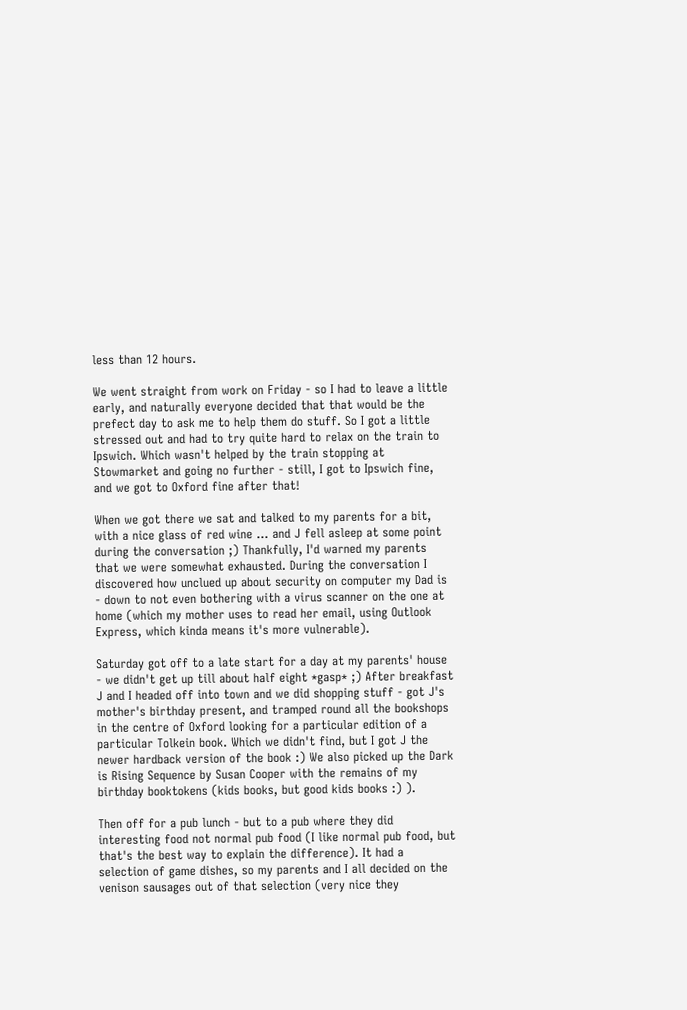less than 12 hours.

We went straight from work on Friday - so I had to leave a little early, and naturally everyone decided that that would be the prefect day to ask me to help them do stuff. So I got a little stressed out and had to try quite hard to relax on the train to Ipswich. Which wasn't helped by the train stopping at Stowmarket and going no further - still, I got to Ipswich fine, and we got to Oxford fine after that!

When we got there we sat and talked to my parents for a bit, with a nice glass of red wine ... and J fell asleep at some point during the conversation ;) Thankfully, I'd warned my parents that we were somewhat exhausted. During the conversation I discovered how unclued up about security on computer my Dad is - down to not even bothering with a virus scanner on the one at home (which my mother uses to read her email, using Outlook Express, which kinda means it's more vulnerable).

Saturday got off to a late start for a day at my parents' house - we didn't get up till about half eight *gasp* ;) After breakfast J and I headed off into town and we did shopping stuff - got J's mother's birthday present, and tramped round all the bookshops in the centre of Oxford looking for a particular edition of a particular Tolkein book. Which we didn't find, but I got J the newer hardback version of the book :) We also picked up the Dark is Rising Sequence by Susan Cooper with the remains of my birthday booktokens (kids books, but good kids books :) ).

Then off for a pub lunch - but to a pub where they did interesting food not normal pub food (I like normal pub food, but that's the best way to explain the difference). It had a selection of game dishes, so my parents and I all decided on the venison sausages out of that selection (very nice they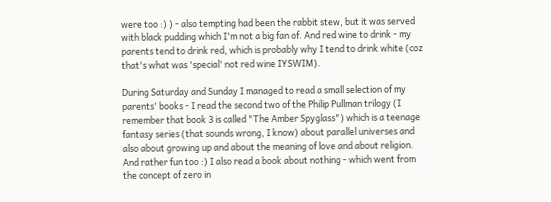were too :) ) - also tempting had been the rabbit stew, but it was served with black pudding which I'm not a big fan of. And red wine to drink - my parents tend to drink red, which is probably why I tend to drink white (coz that's what was 'special' not red wine IYSWIM).

During Saturday and Sunday I managed to read a small selection of my parents' books - I read the second two of the Philip Pullman trilogy (I remember that book 3 is called "The Amber Spyglass") which is a teenage fantasy series (that sounds wrong, I know) about parallel universes and also about growing up and about the meaning of love and about religion. And rather fun too :) I also read a book about nothing - which went from the concept of zero in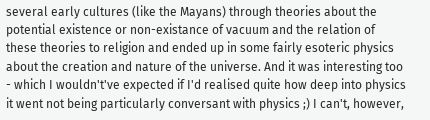several early cultures (like the Mayans) through theories about the potential existence or non-existance of vacuum and the relation of these theories to religion and ended up in some fairly esoteric physics about the creation and nature of the universe. And it was interesting too - which I wouldn't've expected if I'd realised quite how deep into physics it went not being particularly conversant with physics ;) I can't, however,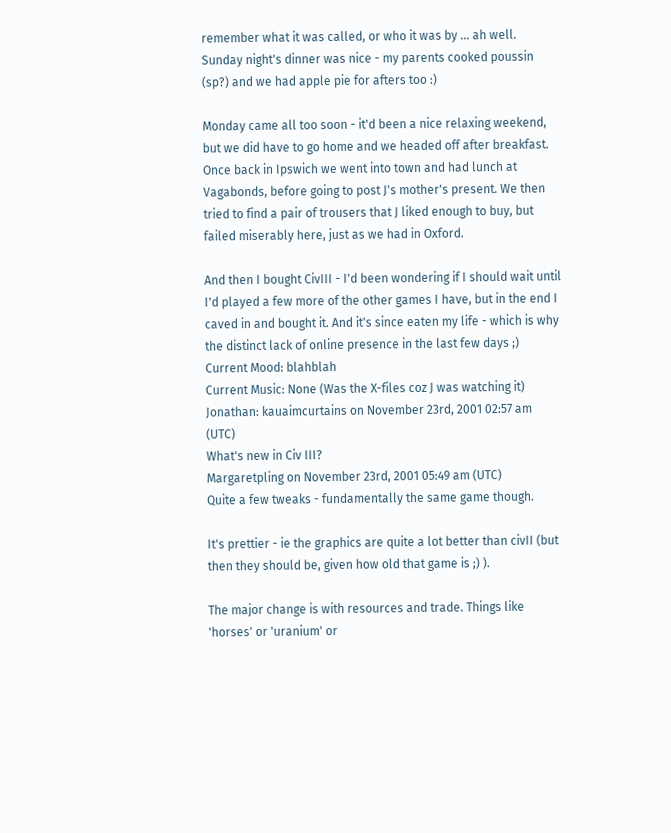remember what it was called, or who it was by ... ah well.
Sunday night's dinner was nice - my parents cooked poussin (sp?) and we had apple pie for afters too :)

Monday came all too soon - it'd been a nice relaxing weekend, but we did have to go home and we headed off after breakfast. Once back in Ipswich we went into town and had lunch at Vagabonds, before going to post J's mother's present. We then tried to find a pair of trousers that J liked enough to buy, but failed miserably here, just as we had in Oxford.

And then I bought CivIII - I'd been wondering if I should wait until I'd played a few more of the other games I have, but in the end I caved in and bought it. And it's since eaten my life - which is why the distinct lack of online presence in the last few days ;)
Current Mood: blahblah
Current Music: None (Was the X-files coz J was watching it)
Jonathan: kauaimcurtains on November 23rd, 2001 02:57 am (UTC)
What's new in Civ III?
Margaretpling on November 23rd, 2001 05:49 am (UTC)
Quite a few tweaks - fundamentally the same game though.

It's prettier - ie the graphics are quite a lot better than civII (but then they should be, given how old that game is ;) ).

The major change is with resources and trade. Things like 'horses' or 'uranium' or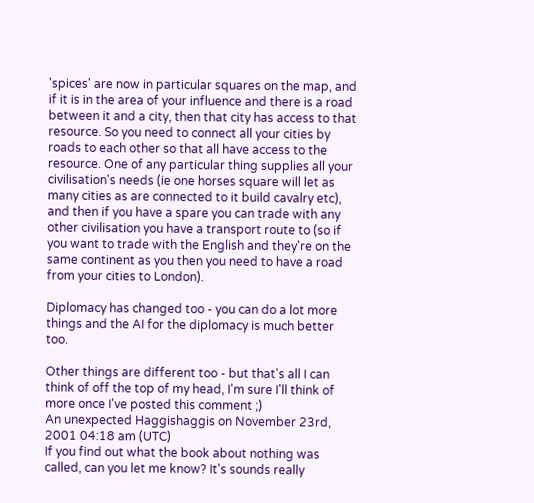'spices' are now in particular squares on the map, and if it is in the area of your influence and there is a road between it and a city, then that city has access to that resource. So you need to connect all your cities by roads to each other so that all have access to the resource. One of any particular thing supplies all your civilisation's needs (ie one horses square will let as many cities as are connected to it build cavalry etc), and then if you have a spare you can trade with any other civilisation you have a transport route to (so if you want to trade with the English and they're on the same continent as you then you need to have a road from your cities to London).

Diplomacy has changed too - you can do a lot more things and the AI for the diplomacy is much better too.

Other things are different too - but that's all I can think of off the top of my head, I'm sure I'll think of more once I've posted this comment ;)
An unexpected Haggishaggis on November 23rd, 2001 04:18 am (UTC)
If you find out what the book about nothing was called, can you let me know? It's sounds really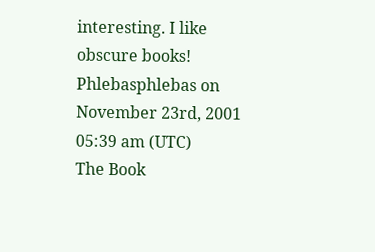interesting. I like obscure books!
Phlebasphlebas on November 23rd, 2001 05:39 am (UTC)
The Book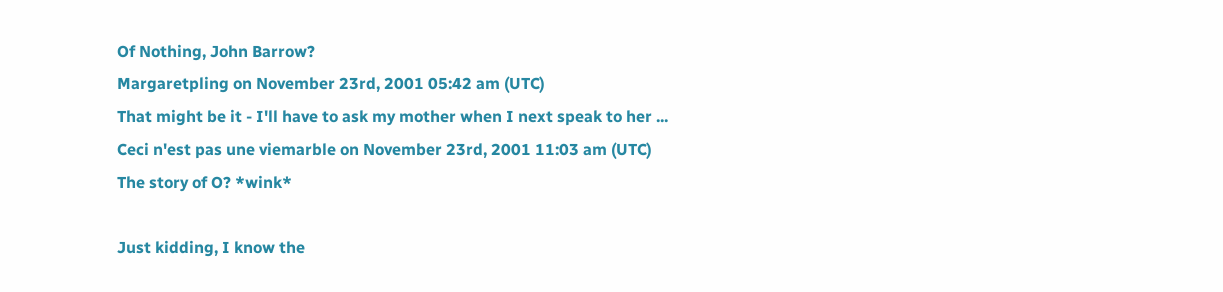Of Nothing, John Barrow?
Margaretpling on November 23rd, 2001 05:42 am (UTC)
That might be it - I'll have to ask my mother when I next speak to her ...
Ceci n'est pas une viemarble on November 23rd, 2001 11:03 am (UTC)
The story of O? *wink*

Just kidding, I know the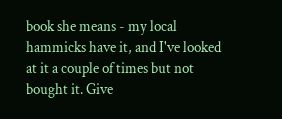book she means - my local hammicks have it, and I've looked at it a couple of times but not bought it. Give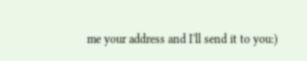me your address and I'll send it to you:)